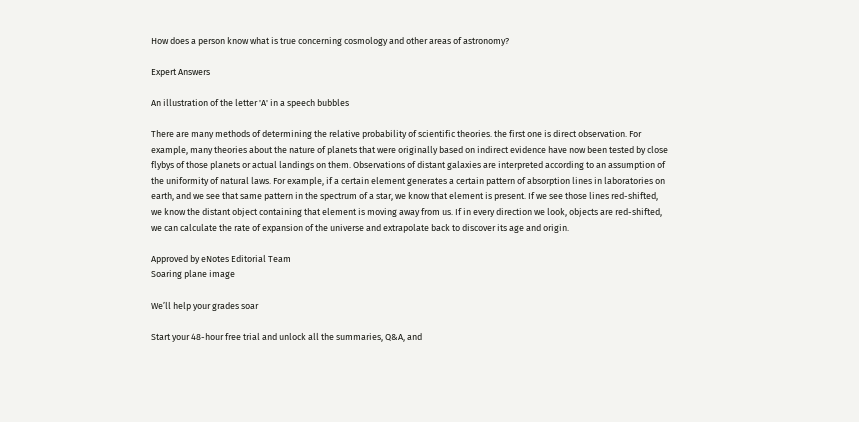How does a person know what is true concerning cosmology and other areas of astronomy?

Expert Answers

An illustration of the letter 'A' in a speech bubbles

There are many methods of determining the relative probability of scientific theories. the first one is direct observation. For example, many theories about the nature of planets that were originally based on indirect evidence have now been tested by close flybys of those planets or actual landings on them. Observations of distant galaxies are interpreted according to an assumption of the uniformity of natural laws. For example, if a certain element generates a certain pattern of absorption lines in laboratories on earth, and we see that same pattern in the spectrum of a star, we know that element is present. If we see those lines red-shifted, we know the distant object containing that element is moving away from us. If in every direction we look, objects are red-shifted, we can calculate the rate of expansion of the universe and extrapolate back to discover its age and origin.

Approved by eNotes Editorial Team
Soaring plane image

We’ll help your grades soar

Start your 48-hour free trial and unlock all the summaries, Q&A, and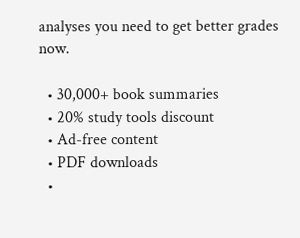analyses you need to get better grades now.

  • 30,000+ book summaries
  • 20% study tools discount
  • Ad-free content
  • PDF downloads
  •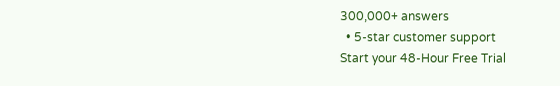300,000+ answers
  • 5-star customer support
Start your 48-Hour Free Trial